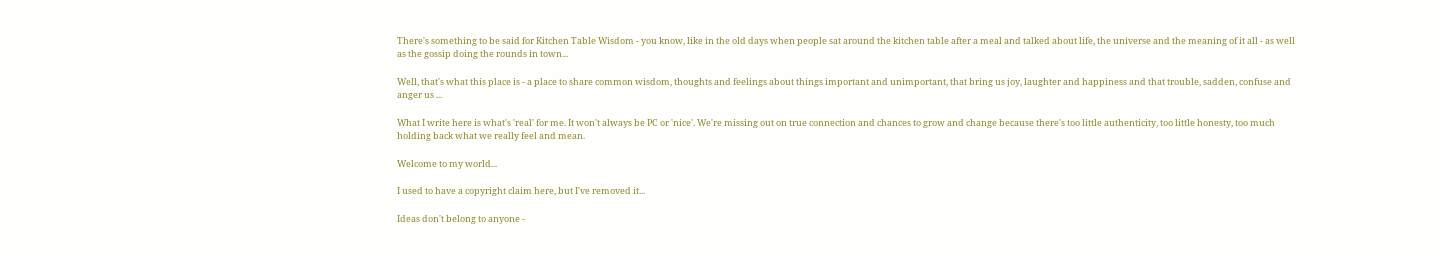There's something to be said for Kitchen Table Wisdom - you know, like in the old days when people sat around the kitchen table after a meal and talked about life, the universe and the meaning of it all - as well as the gossip doing the rounds in town...

Well, that's what this place is - a place to share common wisdom, thoughts and feelings about things important and unimportant, that bring us joy, laughter and happiness and that trouble, sadden, confuse and anger us ...

What I write here is what's 'real' for me. It won't always be PC or 'nice'. We're missing out on true connection and chances to grow and change because there's too little authenticity, too little honesty, too much holding back what we really feel and mean.

Welcome to my world...

I used to have a copyright claim here, but I've removed it...

Ideas don't belong to anyone -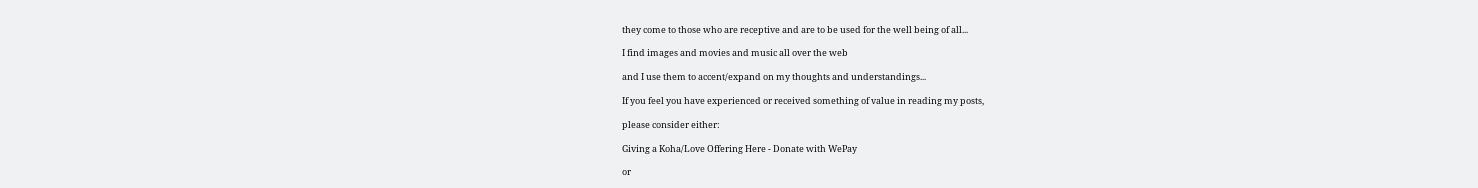they come to those who are receptive and are to be used for the well being of all...

I find images and movies and music all over the web

and I use them to accent/expand on my thoughts and understandings...

If you feel you have experienced or received something of value in reading my posts,

please consider either:

Giving a Koha/Love Offering Here - Donate with WePay

or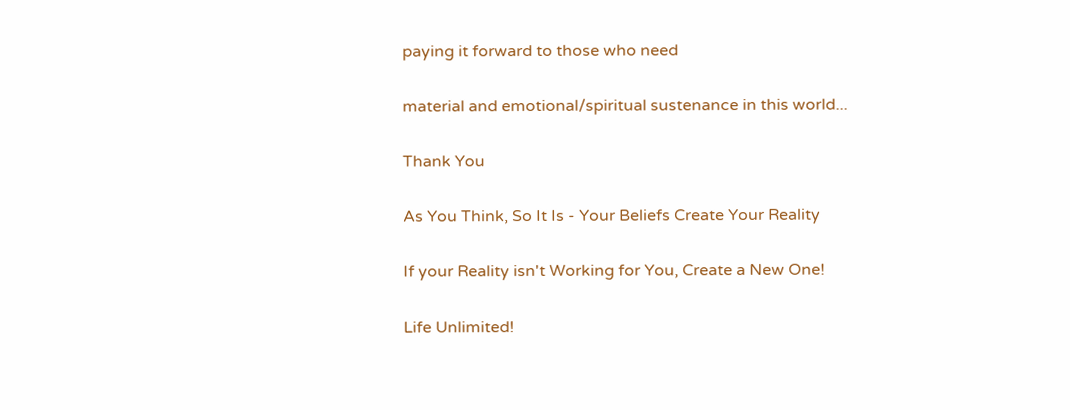paying it forward to those who need

material and emotional/spiritual sustenance in this world...

Thank You

As You Think, So It Is - Your Beliefs Create Your Reality

If your Reality isn't Working for You, Create a New One!

Life Unlimited!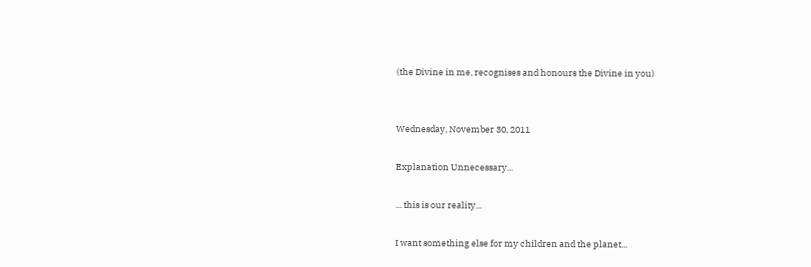(the Divine in me, recognises and honours the Divine in you)


Wednesday, November 30, 2011

Explanation Unnecessary...

... this is our reality...

I want something else for my children and the planet...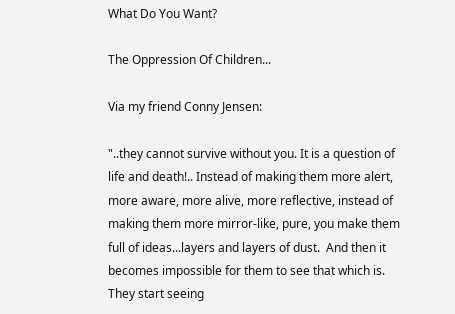What Do You Want?

The Oppression Of Children...

Via my friend Conny Jensen:

"..they cannot survive without you. It is a question of life and death!.. Instead of making them more alert, more aware, more alive, more reflective, instead of making them more mirror-like, pure, you make them full of ideas...layers and layers of dust.  And then it becomes impossible for them to see that which is.  They start seeing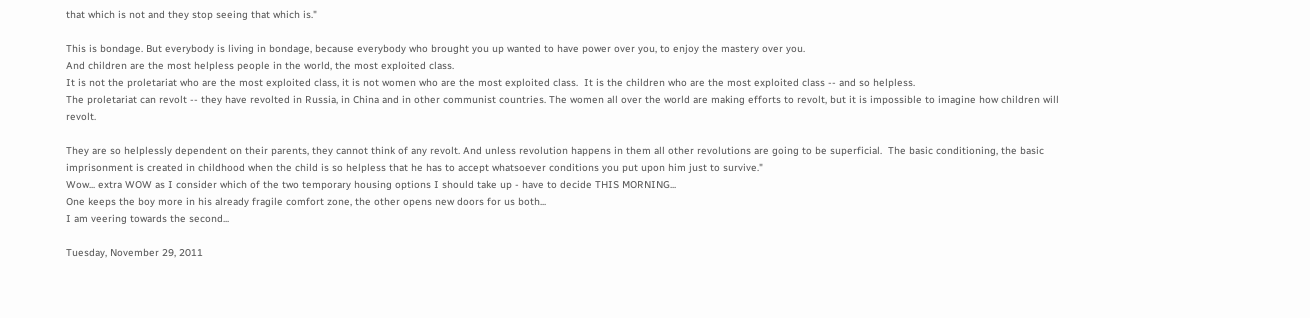that which is not and they stop seeing that which is."

This is bondage. But everybody is living in bondage, because everybody who brought you up wanted to have power over you, to enjoy the mastery over you.
And children are the most helpless people in the world, the most exploited class.
It is not the proletariat who are the most exploited class, it is not women who are the most exploited class.  It is the children who are the most exploited class -- and so helpless.
The proletariat can revolt -- they have revolted in Russia, in China and in other communist countries. The women all over the world are making efforts to revolt, but it is impossible to imagine how children will revolt.

They are so helplessly dependent on their parents, they cannot think of any revolt. And unless revolution happens in them all other revolutions are going to be superficial.  The basic conditioning, the basic imprisonment is created in childhood when the child is so helpless that he has to accept whatsoever conditions you put upon him just to survive."
Wow... extra WOW as I consider which of the two temporary housing options I should take up - have to decide THIS MORNING...
One keeps the boy more in his already fragile comfort zone, the other opens new doors for us both...
I am veering towards the second...

Tuesday, November 29, 2011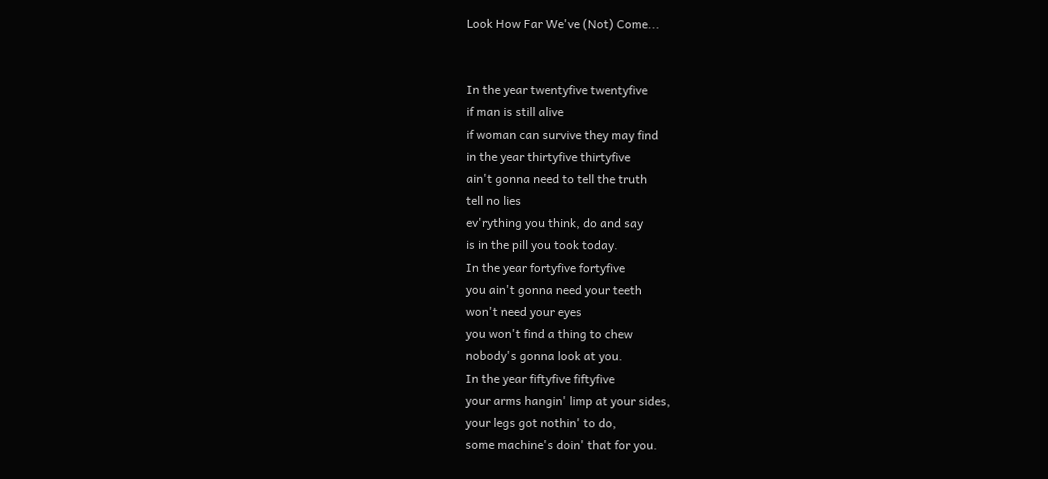Look How Far We've (Not) Come...


In the year twentyfive twentyfive
if man is still alive
if woman can survive they may find
in the year thirtyfive thirtyfive
ain't gonna need to tell the truth
tell no lies
ev'rything you think, do and say
is in the pill you took today.
In the year fortyfive fortyfive
you ain't gonna need your teeth
won't need your eyes
you won't find a thing to chew
nobody's gonna look at you.
In the year fiftyfive fiftyfive
your arms hangin' limp at your sides,
your legs got nothin' to do,
some machine's doin' that for you.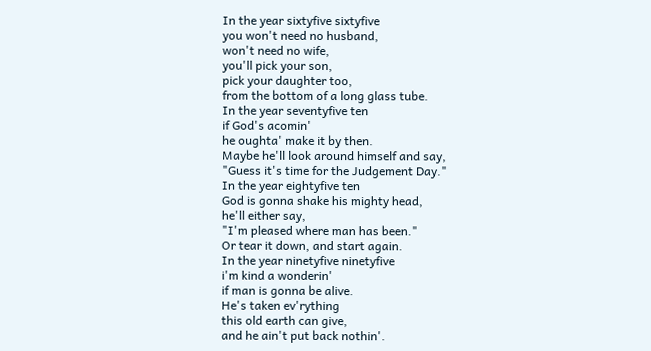In the year sixtyfive sixtyfive
you won't need no husband,
won't need no wife,
you'll pick your son,
pick your daughter too,
from the bottom of a long glass tube.
In the year seventyfive ten
if God's acomin'
he oughta' make it by then.
Maybe he'll look around himself and say,
"Guess it's time for the Judgement Day."
In the year eightyfive ten
God is gonna shake his mighty head,
he'll either say,
"I'm pleased where man has been."
Or tear it down, and start again.
In the year ninetyfive ninetyfive
i'm kind a wonderin'
if man is gonna be alive.
He's taken ev'rything
this old earth can give,
and he ain't put back nothin'.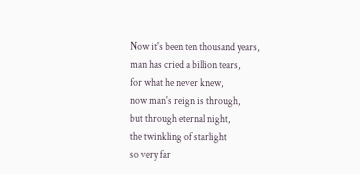Now it's been ten thousand years,
man has cried a billion tears,
for what he never knew,
now man's reign is through,
but through eternal night,
the twinkling of starlight
so very far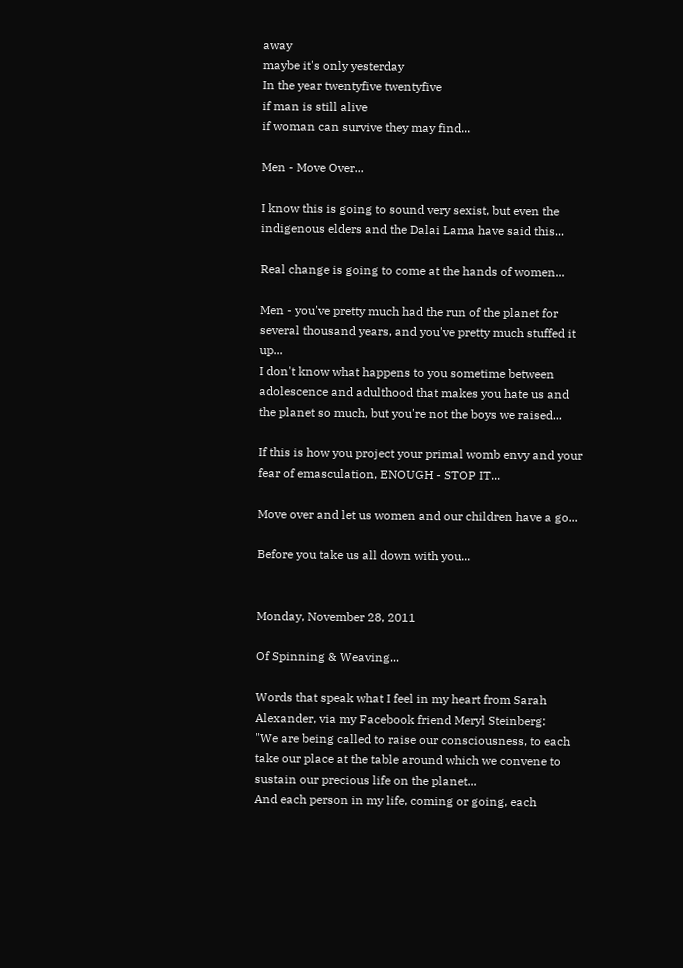away
maybe it's only yesterday
In the year twentyfive twentyfive
if man is still alive
if woman can survive they may find...

Men - Move Over...

I know this is going to sound very sexist, but even the indigenous elders and the Dalai Lama have said this...

Real change is going to come at the hands of women...

Men - you've pretty much had the run of the planet for several thousand years, and you've pretty much stuffed it up...
I don't know what happens to you sometime between adolescence and adulthood that makes you hate us and the planet so much, but you're not the boys we raised...

If this is how you project your primal womb envy and your fear of emasculation, ENOUGH - STOP IT...

Move over and let us women and our children have a go...

Before you take us all down with you...


Monday, November 28, 2011

Of Spinning & Weaving...

Words that speak what I feel in my heart from Sarah Alexander, via my Facebook friend Meryl Steinberg:
"We are being called to raise our consciousness, to each take our place at the table around which we convene to sustain our precious life on the planet...
And each person in my life, coming or going, each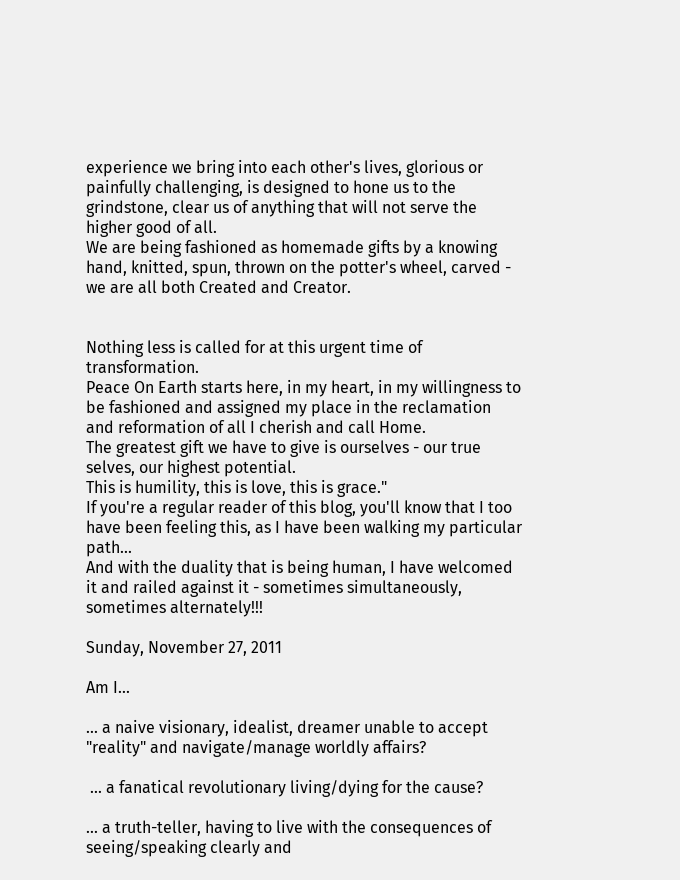experience we bring into each other's lives, glorious or painfully challenging, is designed to hone us to the grindstone, clear us of anything that will not serve the higher good of all.
We are being fashioned as homemade gifts by a knowing hand, knitted, spun, thrown on the potter's wheel, carved - we are all both Created and Creator.


Nothing less is called for at this urgent time of transformation.
Peace On Earth starts here, in my heart, in my willingness to be fashioned and assigned my place in the reclamation and reformation of all I cherish and call Home.
The greatest gift we have to give is ourselves - our true selves, our highest potential.
This is humility, this is love, this is grace."
If you're a regular reader of this blog, you'll know that I too have been feeling this, as I have been walking my particular path...
And with the duality that is being human, I have welcomed it and railed against it - sometimes simultaneously, sometimes alternately!!!

Sunday, November 27, 2011

Am I...

... a naive visionary, idealist, dreamer unable to accept "reality" and navigate/manage worldly affairs?

 ... a fanatical revolutionary living/dying for the cause?

... a truth-teller, having to live with the consequences of seeing/speaking clearly and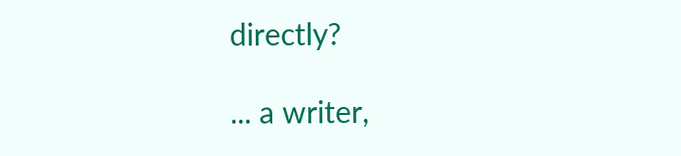directly?

... a writer,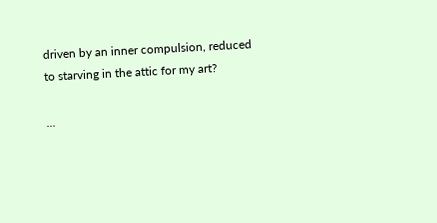driven by an inner compulsion, reduced to starving in the attic for my art?

...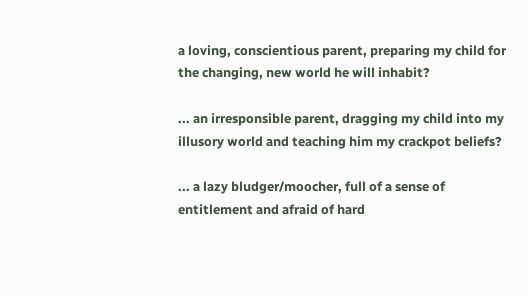a loving, conscientious parent, preparing my child for the changing, new world he will inhabit?

... an irresponsible parent, dragging my child into my illusory world and teaching him my crackpot beliefs?

... a lazy bludger/moocher, full of a sense of entitlement and afraid of hard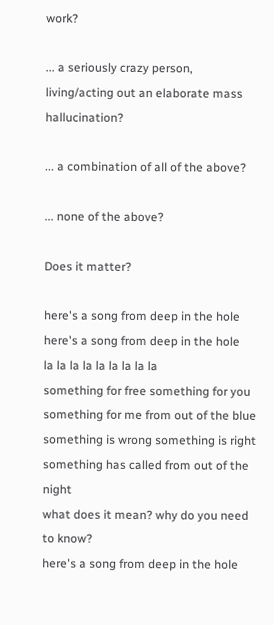work?

... a seriously crazy person, living/acting out an elaborate mass hallucination?

... a combination of all of the above?

... none of the above?

Does it matter?

here's a song from deep in the hole
here's a song from deep in the hole
la la la la la la la la la
something for free something for you
something for me from out of the blue
something is wrong something is right
something has called from out of the night
what does it mean? why do you need to know?
here's a song from deep in the hole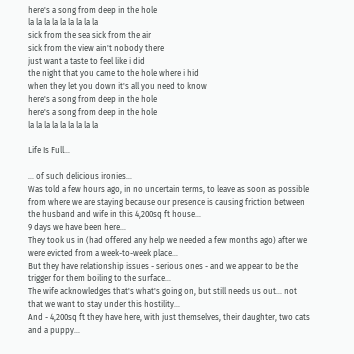here's a song from deep in the hole
la la la la la la la la la
sick from the sea sick from the air
sick from the view ain't nobody there
just want a taste to feel like i did
the night that you came to the hole where i hid
when they let you down it's all you need to know
here's a song from deep in the hole
here's a song from deep in the hole
la la la la la la la la la

Life Is Full...

... of such delicious ironies...
Was told a few hours ago, in no uncertain terms, to leave as soon as possible from where we are staying because our presence is causing friction between the husband and wife in this 4,200sq ft house...
9 days we have been here...
They took us in (had offered any help we needed a few months ago) after we were evicted from a week-to-week place...
But they have relationship issues - serious ones - and we appear to be the trigger for them boiling to the surface...
The wife acknowledges that's what's going on, but still needs us out... not that we want to stay under this hostility...
And - 4,200sq ft they have here, with just themselves, their daughter, two cats and a puppy...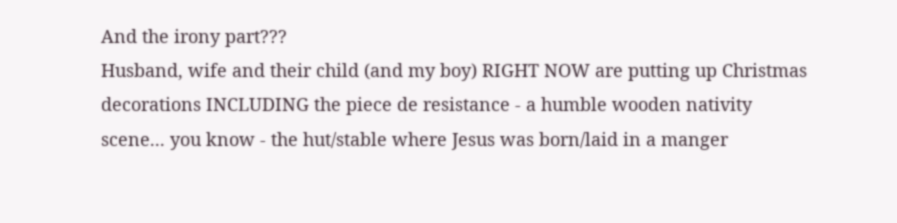And the irony part???
Husband, wife and their child (and my boy) RIGHT NOW are putting up Christmas decorations INCLUDING the piece de resistance - a humble wooden nativity scene... you know - the hut/stable where Jesus was born/laid in a manger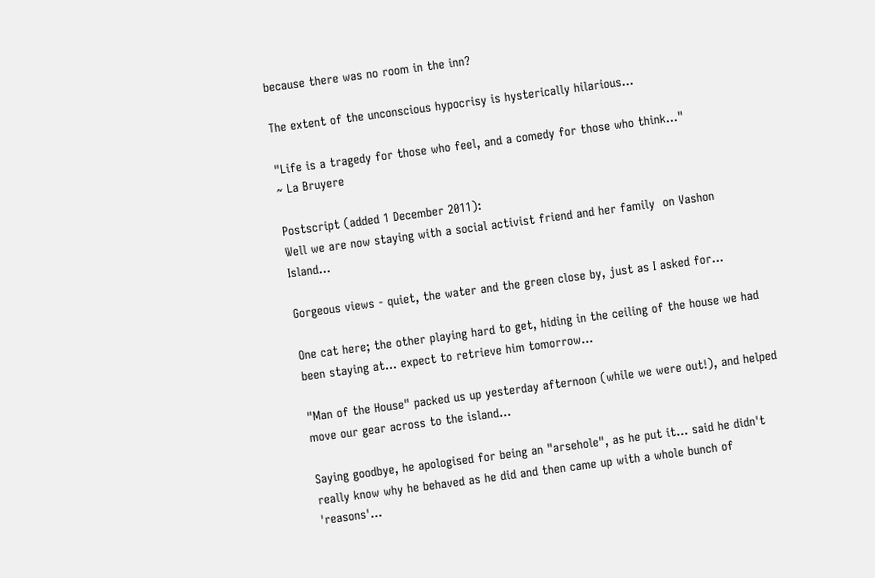because there was no room in the inn?

The extent of the unconscious hypocrisy is hysterically hilarious...

"Life is a tragedy for those who feel, and a comedy for those who think..."
~ La Bruyere

Postscript (added 1 December 2011):
Well we are now staying with a social activist friend and her family  on Vashon Island...

Gorgeous views - quiet, the water and the green close by, just as I asked for...

One cat here; the other playing hard to get, hiding in the ceiling of the house we had been staying at... expect to retrieve him tomorrow...

"Man of the House" packed us up yesterday afternoon (while we were out!), and helped move our gear across to the island...

Saying goodbye, he apologised for being an "arsehole", as he put it... said he didn't really know why he behaved as he did and then came up with a whole bunch of 'reasons'...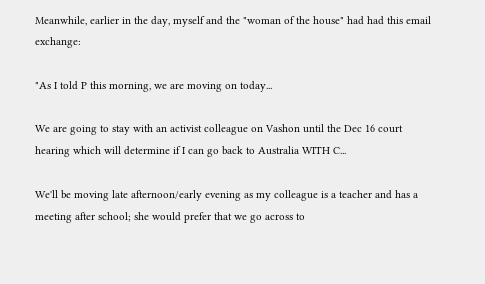Meanwhile, earlier in the day, myself and the "woman of the house" had had this email exchange:

"As I told P this morning, we are moving on today...

We are going to stay with an activist colleague on Vashon until the Dec 16 court hearing which will determine if I can go back to Australia WITH C...

We'll be moving late afternoon/early evening as my colleague is a teacher and has a meeting after school; she would prefer that we go across to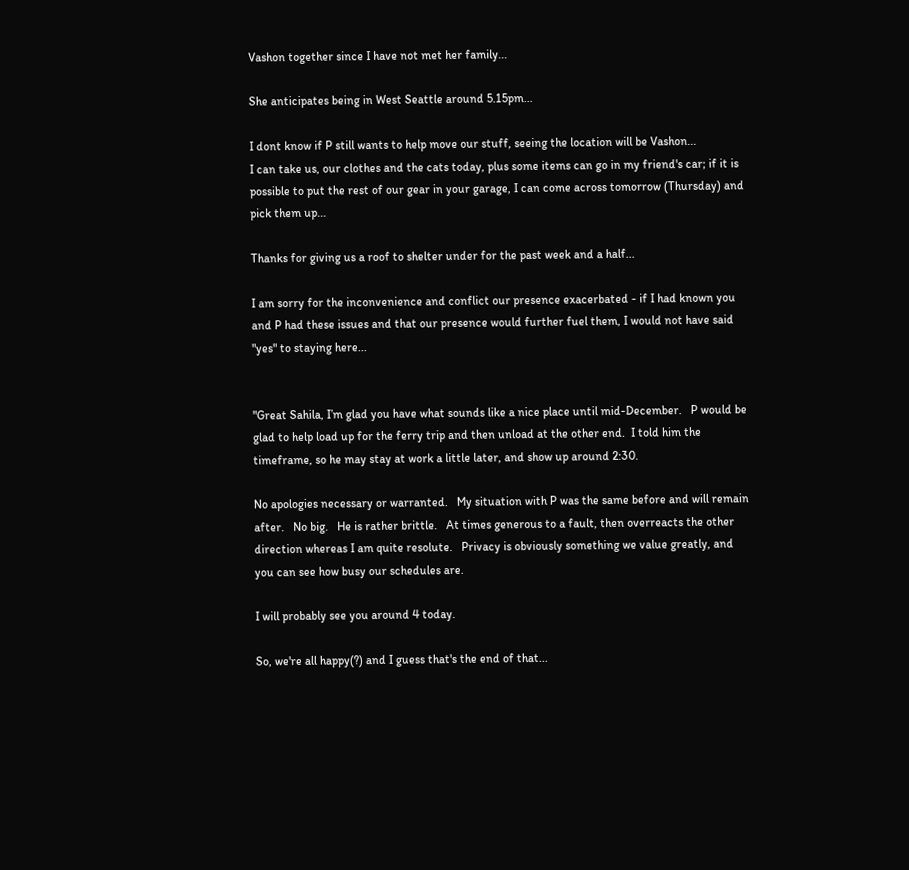Vashon together since I have not met her family...

She anticipates being in West Seattle around 5.15pm...

I dont know if P still wants to help move our stuff, seeing the location will be Vashon...
I can take us, our clothes and the cats today, plus some items can go in my friend's car; if it is possible to put the rest of our gear in your garage, I can come across tomorrow (Thursday) and pick them up...

Thanks for giving us a roof to shelter under for the past week and a half...

I am sorry for the inconvenience and conflict our presence exacerbated - if I had known you and P had these issues and that our presence would further fuel them, I would not have said "yes" to staying here...


"Great Sahila, I’m glad you have what sounds like a nice place until mid-December.   P would be glad to help load up for the ferry trip and then unload at the other end.  I told him the timeframe, so he may stay at work a little later, and show up around 2:30.

No apologies necessary or warranted.   My situation with P was the same before and will remain after.   No big.   He is rather brittle.   At times generous to a fault, then overreacts the other direction whereas I am quite resolute.   Privacy is obviously something we value greatly, and you can see how busy our schedules are.

I will probably see you around 4 today.

So, we're all happy(?) and I guess that's the end of that...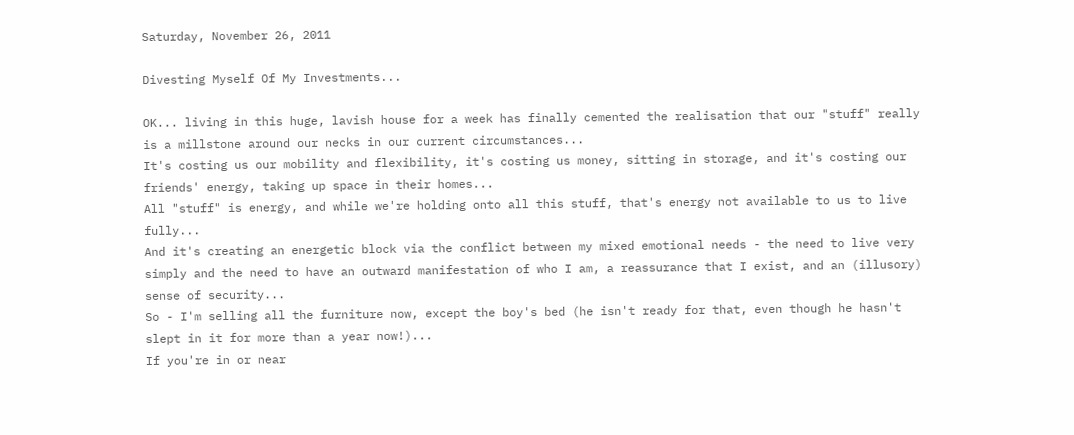Saturday, November 26, 2011

Divesting Myself Of My Investments...

OK... living in this huge, lavish house for a week has finally cemented the realisation that our "stuff" really is a millstone around our necks in our current circumstances...
It's costing us our mobility and flexibility, it's costing us money, sitting in storage, and it's costing our friends' energy, taking up space in their homes...
All "stuff" is energy, and while we're holding onto all this stuff, that's energy not available to us to live fully...
And it's creating an energetic block via the conflict between my mixed emotional needs - the need to live very simply and the need to have an outward manifestation of who I am, a reassurance that I exist, and an (illusory) sense of security...
So - I'm selling all the furniture now, except the boy's bed (he isn't ready for that, even though he hasn't slept in it for more than a year now!)...
If you're in or near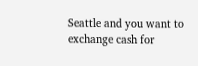Seattle and you want to exchange cash for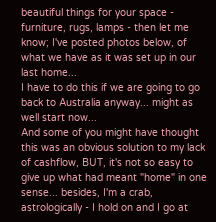beautiful things for your space - furniture, rugs, lamps - then let me know; I've posted photos below, of what we have as it was set up in our last home...
I have to do this if we are going to go back to Australia anyway... might as well start now...
And some of you might have thought this was an obvious solution to my lack of cashflow, BUT, it's not so easy to give up what had meant "home" in one sense... besides, I'm a crab, astrologically - I hold on and I go at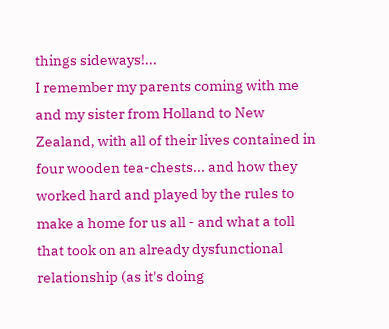things sideways!...
I remember my parents coming with me and my sister from Holland to New Zealand, with all of their lives contained in four wooden tea-chests... and how they worked hard and played by the rules to make a home for us all - and what a toll that took on an already dysfunctional relationship (as it's doing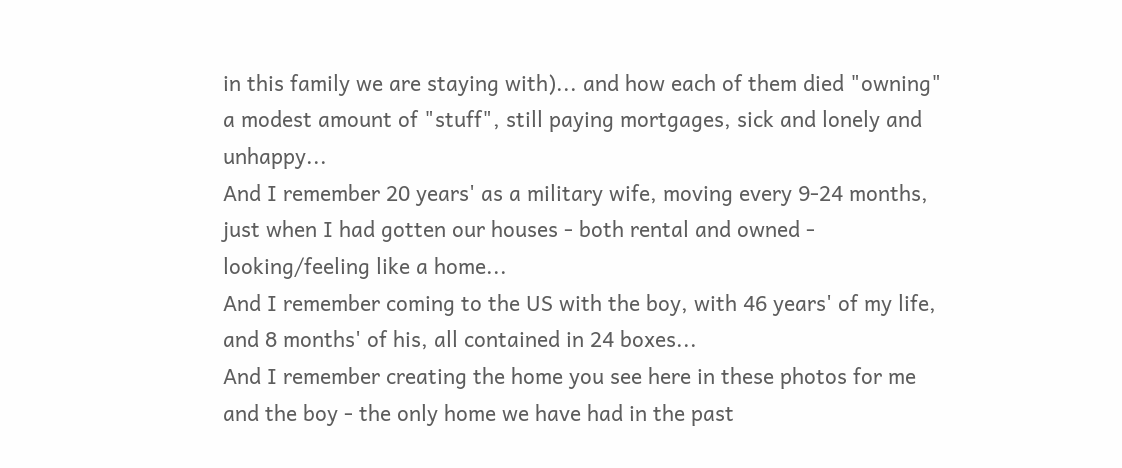in this family we are staying with)... and how each of them died "owning" a modest amount of "stuff", still paying mortgages, sick and lonely and unhappy...
And I remember 20 years' as a military wife, moving every 9-24 months, just when I had gotten our houses - both rental and owned - looking/feeling like a home...
And I remember coming to the US with the boy, with 46 years' of my life, and 8 months' of his, all contained in 24 boxes...
And I remember creating the home you see here in these photos for me and the boy - the only home we have had in the past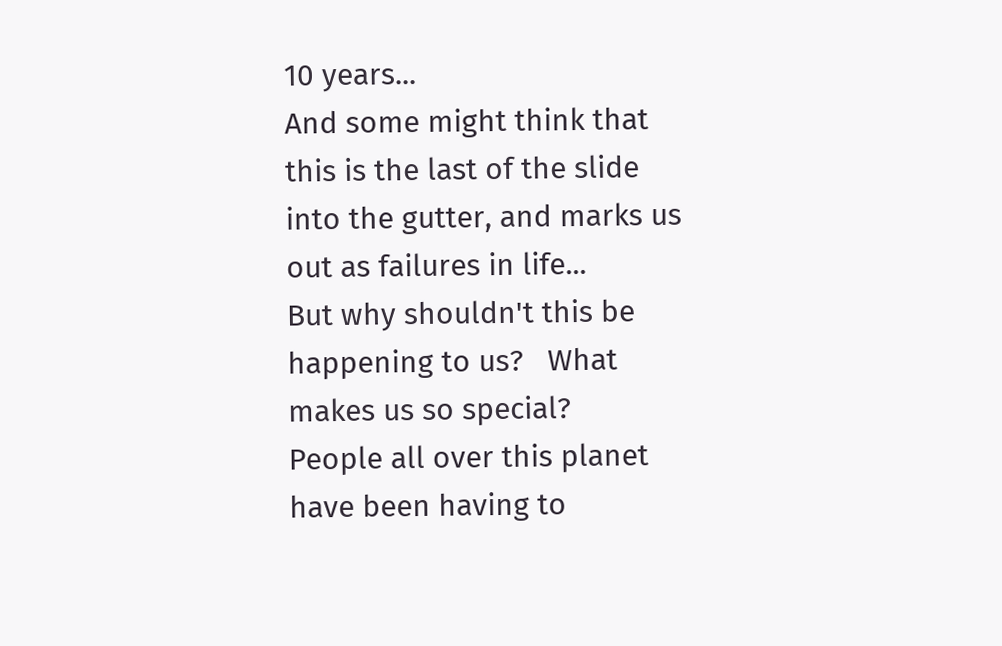10 years...
And some might think that this is the last of the slide into the gutter, and marks us out as failures in life...
But why shouldn't this be happening to us?   What makes us so special?
People all over this planet have been having to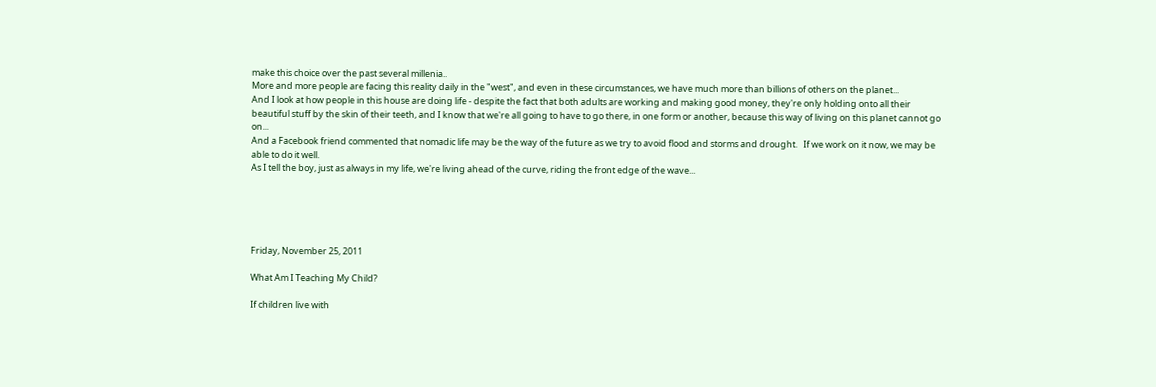make this choice over the past several millenia..
More and more people are facing this reality daily in the "west", and even in these circumstances, we have much more than billions of others on the planet...
And I look at how people in this house are doing life - despite the fact that both adults are working and making good money, they're only holding onto all their beautiful stuff by the skin of their teeth, and I know that we're all going to have to go there, in one form or another, because this way of living on this planet cannot go on...
And a Facebook friend commented that nomadic life may be the way of the future as we try to avoid flood and storms and drought.   If we work on it now, we may be able to do it well.
As I tell the boy, just as always in my life, we're living ahead of the curve, riding the front edge of the wave...





Friday, November 25, 2011

What Am I Teaching My Child?

If children live with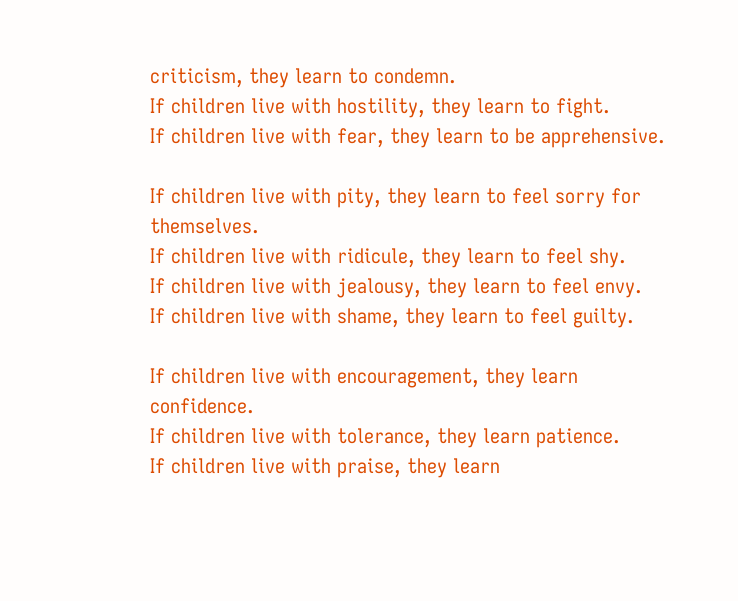criticism, they learn to condemn.
If children live with hostility, they learn to fight.
If children live with fear, they learn to be apprehensive.

If children live with pity, they learn to feel sorry for themselves.
If children live with ridicule, they learn to feel shy.
If children live with jealousy, they learn to feel envy.
If children live with shame, they learn to feel guilty.

If children live with encouragement, they learn confidence.
If children live with tolerance, they learn patience.
If children live with praise, they learn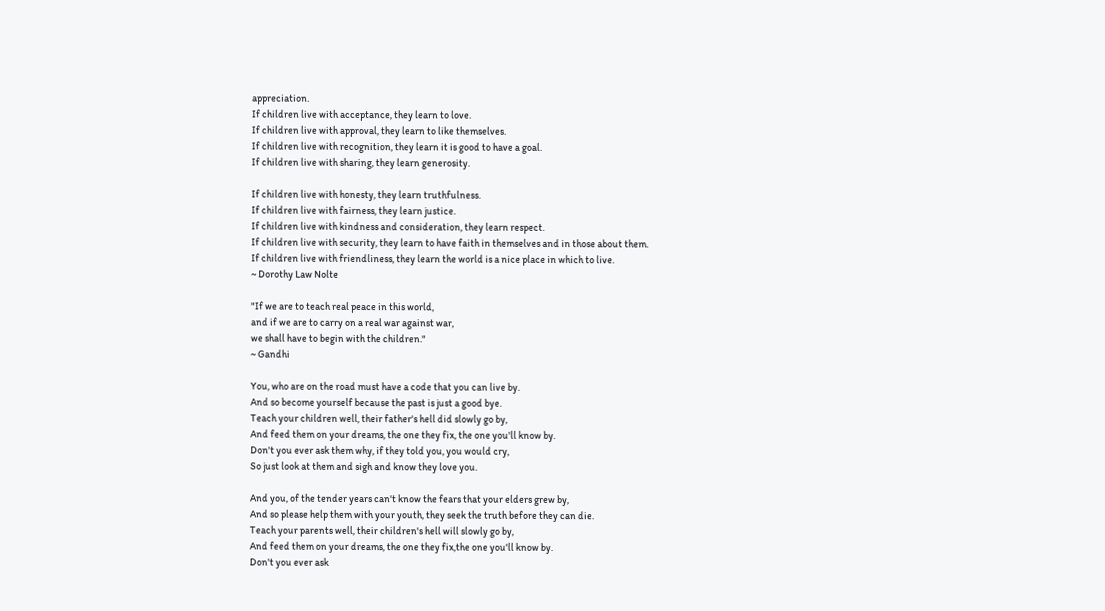appreciation.
If children live with acceptance, they learn to love.
If children live with approval, they learn to like themselves.
If children live with recognition, they learn it is good to have a goal.
If children live with sharing, they learn generosity.

If children live with honesty, they learn truthfulness.
If children live with fairness, they learn justice.
If children live with kindness and consideration, they learn respect.
If children live with security, they learn to have faith in themselves and in those about them.
If children live with friendliness, they learn the world is a nice place in which to live.
~ Dorothy Law Nolte

"If we are to teach real peace in this world,
and if we are to carry on a real war against war,
we shall have to begin with the children."
~ Gandhi

You, who are on the road must have a code that you can live by.
And so become yourself because the past is just a good bye.
Teach your children well, their father's hell did slowly go by,
And feed them on your dreams, the one they fix, the one you'll know by.
Don't you ever ask them why, if they told you, you would cry,
So just look at them and sigh and know they love you.

And you, of the tender years can't know the fears that your elders grew by,
And so please help them with your youth, they seek the truth before they can die.
Teach your parents well, their children's hell will slowly go by,
And feed them on your dreams, the one they fix,the one you'll know by.
Don't you ever ask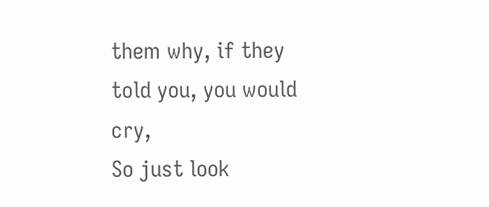them why, if they told you, you would cry,
So just look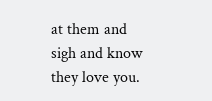at them and sigh and know they love you.